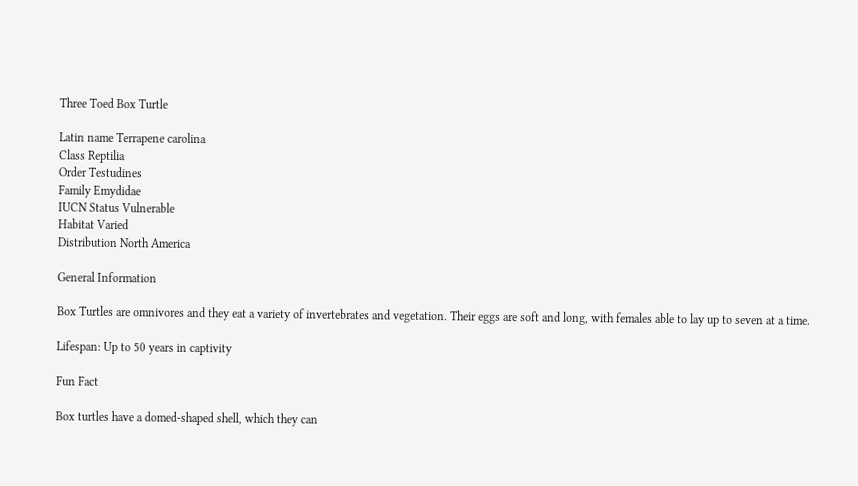Three Toed Box Turtle

Latin name Terrapene carolina
Class Reptilia
Order Testudines
Family Emydidae
IUCN Status Vulnerable
Habitat Varied
Distribution North America

General Information

Box Turtles are omnivores and they eat a variety of invertebrates and vegetation. Their eggs are soft and long, with females able to lay up to seven at a time.

Lifespan: Up to 50 years in captivity

Fun Fact

Box turtles have a domed-shaped shell, which they can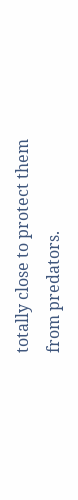totally close to protect them from predators.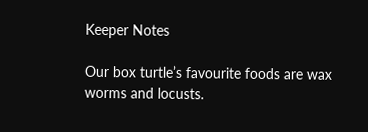Keeper Notes

Our box turtle’s favourite foods are wax worms and locusts.